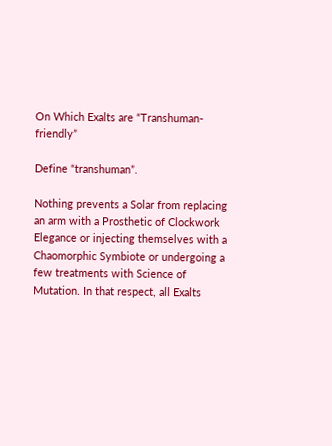On Which Exalts are “Transhuman-friendly”

Define “transhuman”.

Nothing prevents a Solar from replacing an arm with a Prosthetic of Clockwork Elegance or injecting themselves with a Chaomorphic Symbiote or undergoing a few treatments with Science of Mutation. In that respect, all Exalts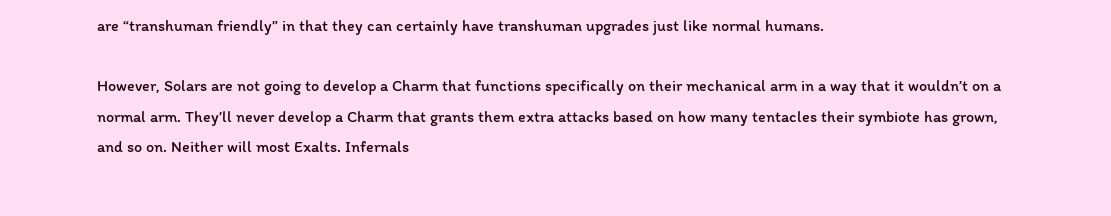are “transhuman friendly” in that they can certainly have transhuman upgrades just like normal humans.

However, Solars are not going to develop a Charm that functions specifically on their mechanical arm in a way that it wouldn’t on a normal arm. They’ll never develop a Charm that grants them extra attacks based on how many tentacles their symbiote has grown, and so on. Neither will most Exalts. Infernals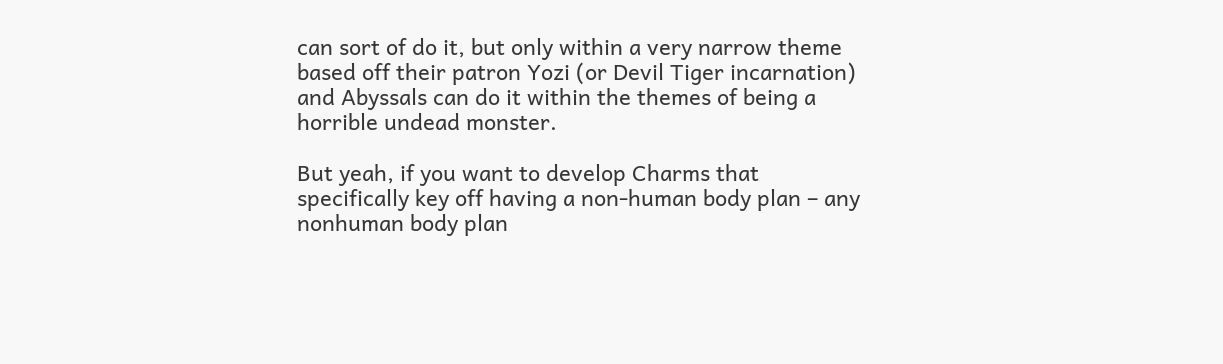can sort of do it, but only within a very narrow theme based off their patron Yozi (or Devil Tiger incarnation) and Abyssals can do it within the themes of being a horrible undead monster.

But yeah, if you want to develop Charms that specifically key off having a non-human body plan – any nonhuman body plan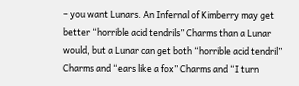– you want Lunars. An Infernal of Kimberry may get better “horrible acid tendrils” Charms than a Lunar would, but a Lunar can get both “horrible acid tendril” Charms and “ears like a fox” Charms and “I turn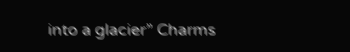into a glacier” Charms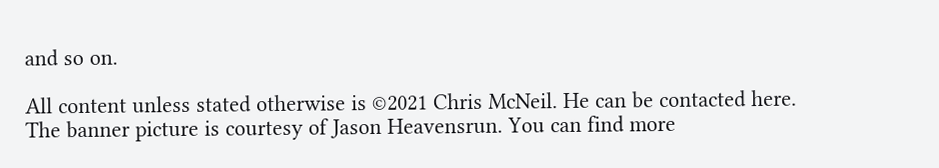and so on.

All content unless stated otherwise is ©2021 Chris McNeil. He can be contacted here. The banner picture is courtesy of Jason Heavensrun. You can find more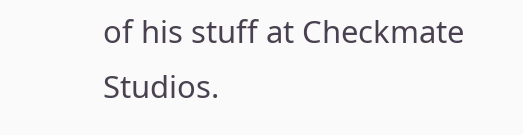of his stuff at Checkmate Studios.